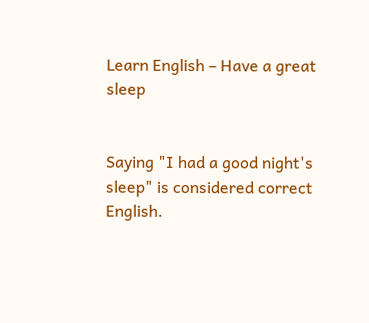Learn English – Have a great sleep


Saying "I had a good night's sleep" is considered correct English.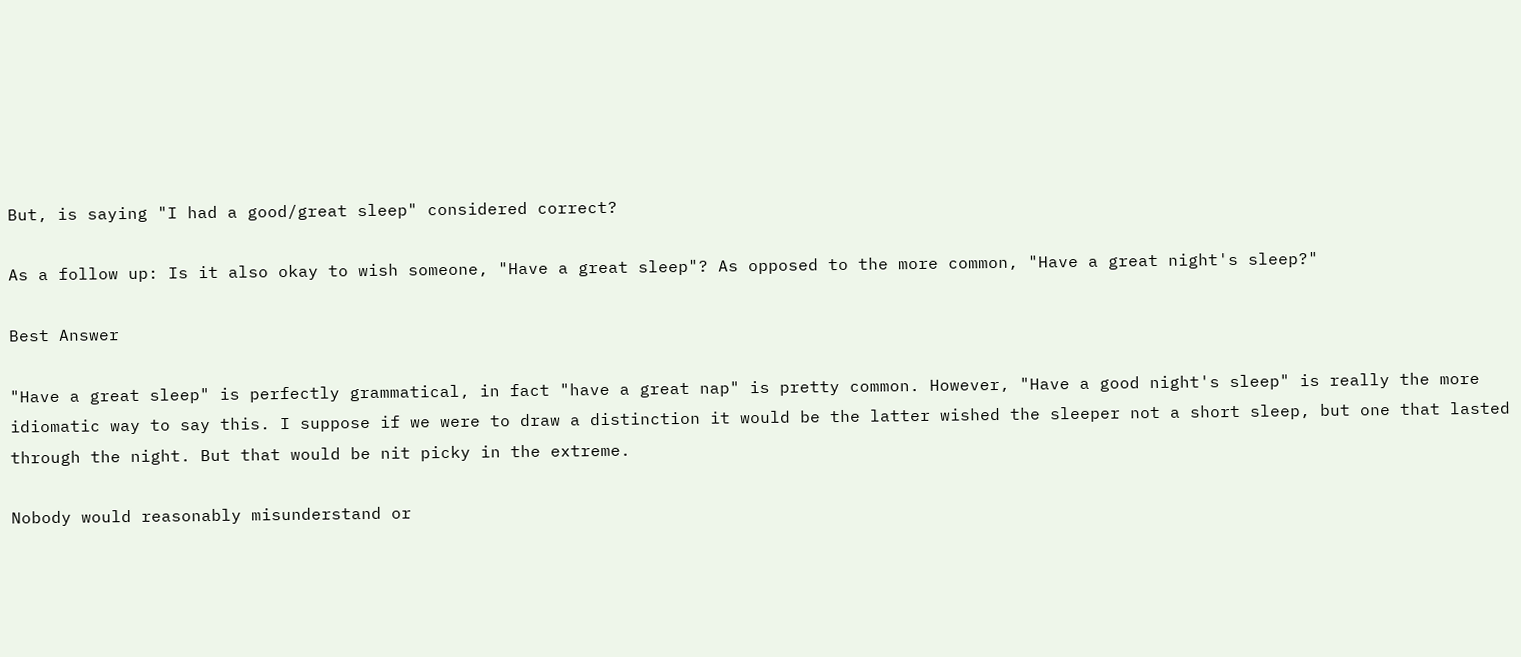But, is saying "I had a good/great sleep" considered correct?

As a follow up: Is it also okay to wish someone, "Have a great sleep"? As opposed to the more common, "Have a great night's sleep?"

Best Answer

"Have a great sleep" is perfectly grammatical, in fact "have a great nap" is pretty common. However, "Have a good night's sleep" is really the more idiomatic way to say this. I suppose if we were to draw a distinction it would be the latter wished the sleeper not a short sleep, but one that lasted through the night. But that would be nit picky in the extreme.

Nobody would reasonably misunderstand or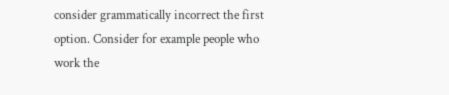consider grammatically incorrect the first option. Consider for example people who work the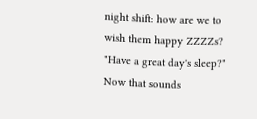night shift: how are we to wish them happy ZZZZs? "Have a great day's sleep?" Now that sounds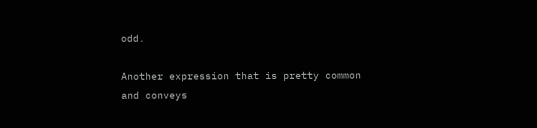odd.

Another expression that is pretty common and conveys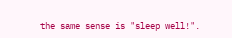the same sense is "sleep well!".